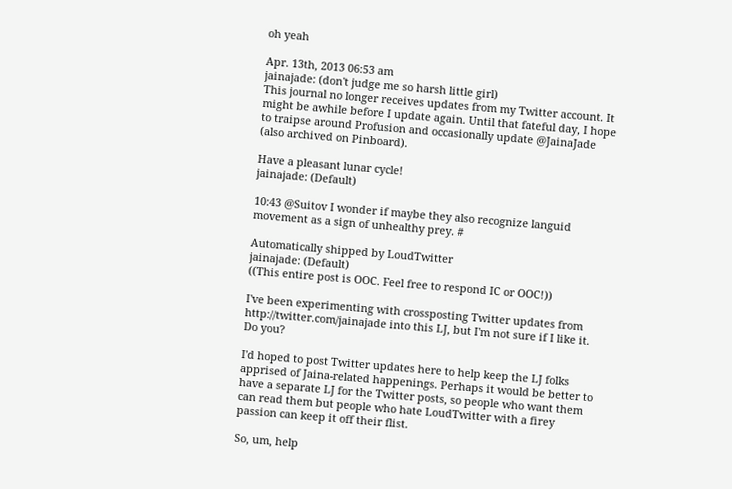oh yeah

Apr. 13th, 2013 06:53 am
jainajade: (don't judge me so harsh little girl)
This journal no longer receives updates from my Twitter account. It might be awhile before I update again. Until that fateful day, I hope to traipse around Profusion and occasionally update @JainaJade (also archived on Pinboard).

Have a pleasant lunar cycle!
jainajade: (Default)

10:43 @Suitov I wonder if maybe they also recognize languid movement as a sign of unhealthy prey. #

Automatically shipped by LoudTwitter
jainajade: (Default)
((This entire post is OOC. Feel free to respond IC or OOC!))

I've been experimenting with crossposting Twitter updates from http://twitter.com/jainajade into this LJ, but I'm not sure if I like it. Do you?

I'd hoped to post Twitter updates here to help keep the LJ folks apprised of Jaina-related happenings. Perhaps it would be better to have a separate LJ for the Twitter posts, so people who want them can read them but people who hate LoudTwitter with a firey passion can keep it off their flist.

So, um, help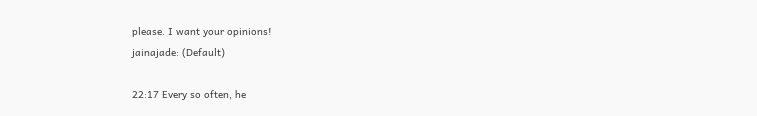please. I want your opinions!
jainajade: (Default)

22:17 Every so often, he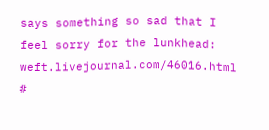says something so sad that I feel sorry for the lunkhead: weft.livejournal.com/46016.html #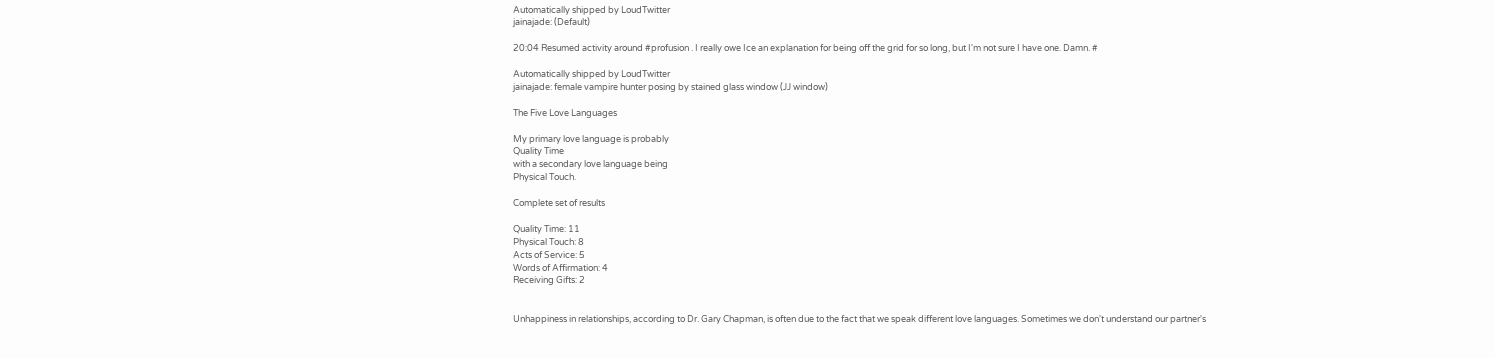Automatically shipped by LoudTwitter
jainajade: (Default)

20:04 Resumed activity around #profusion . I really owe Ice an explanation for being off the grid for so long, but I'm not sure I have one. Damn. #

Automatically shipped by LoudTwitter
jainajade: female vampire hunter posing by stained glass window (JJ window)

The Five Love Languages

My primary love language is probably
Quality Time
with a secondary love language being
Physical Touch.

Complete set of results

Quality Time: 11
Physical Touch: 8
Acts of Service: 5
Words of Affirmation: 4
Receiving Gifts: 2


Unhappiness in relationships, according to Dr. Gary Chapman, is often due to the fact that we speak different love languages. Sometimes we don't understand our partner's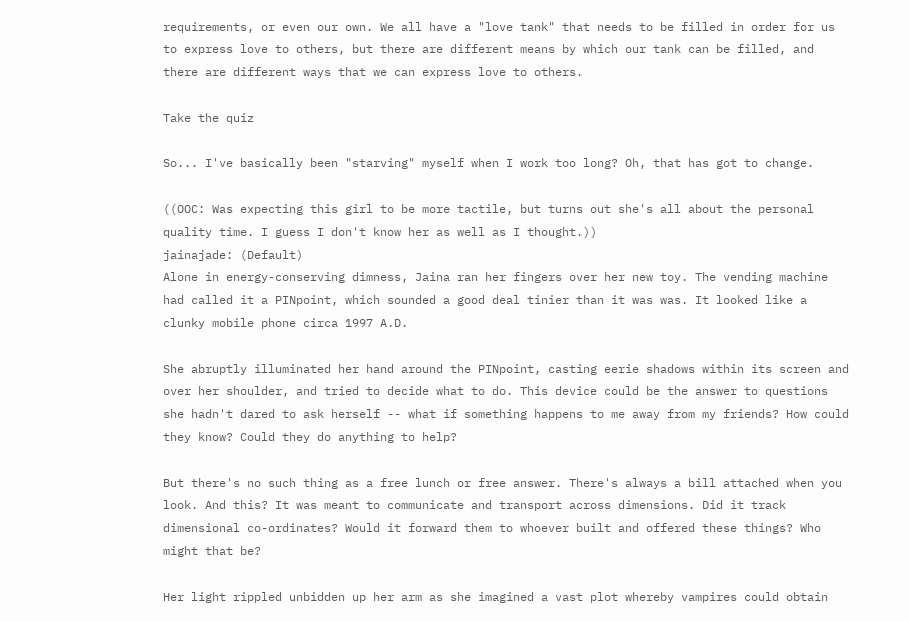requirements, or even our own. We all have a "love tank" that needs to be filled in order for us to express love to others, but there are different means by which our tank can be filled, and there are different ways that we can express love to others.

Take the quiz

So... I've basically been "starving" myself when I work too long? Oh, that has got to change.

((OOC: Was expecting this girl to be more tactile, but turns out she's all about the personal quality time. I guess I don't know her as well as I thought.))
jainajade: (Default)
Alone in energy-conserving dimness, Jaina ran her fingers over her new toy. The vending machine had called it a PINpoint, which sounded a good deal tinier than it was was. It looked like a clunky mobile phone circa 1997 A.D.

She abruptly illuminated her hand around the PINpoint, casting eerie shadows within its screen and over her shoulder, and tried to decide what to do. This device could be the answer to questions she hadn't dared to ask herself -- what if something happens to me away from my friends? How could they know? Could they do anything to help?

But there's no such thing as a free lunch or free answer. There's always a bill attached when you look. And this? It was meant to communicate and transport across dimensions. Did it track dimensional co-ordinates? Would it forward them to whoever built and offered these things? Who might that be?

Her light rippled unbidden up her arm as she imagined a vast plot whereby vampires could obtain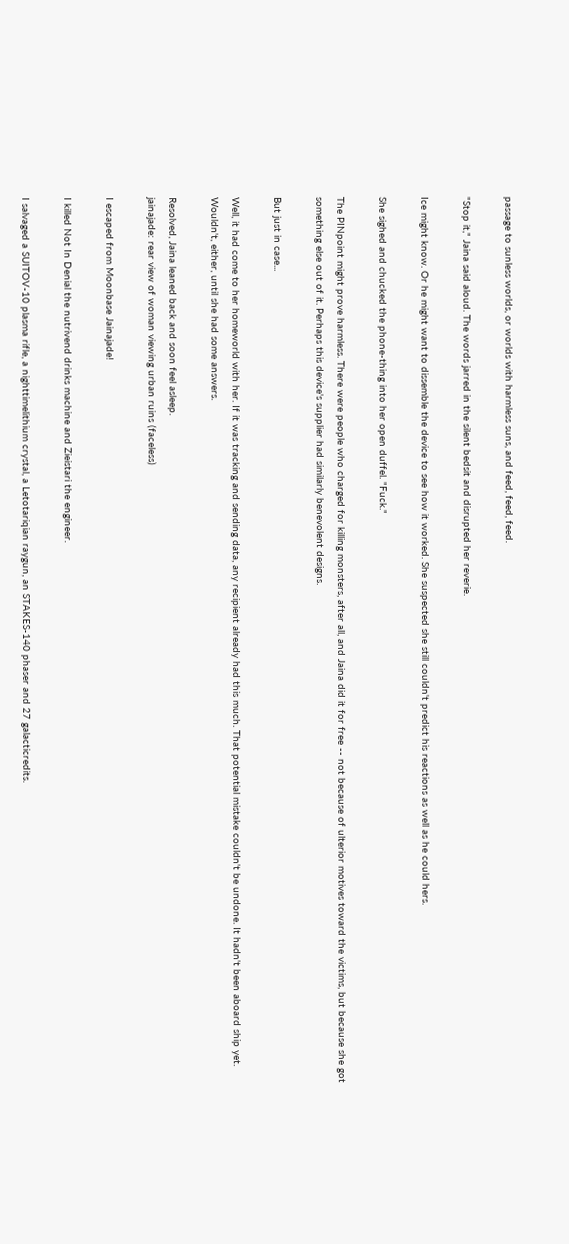passage to sunless worlds, or worlds with harmless suns, and feed, feed, feed.

"Stop it," Jaina said aloud. The words jarred in the silent bedsit and disrupted her reverie.

Ice might know. Or he might want to dissemble the device to see how it worked. She suspected she still couldn't predict his reactions as well as he could hers.

She sighed and chucked the phone-thing into her open duffel. "Fuck."

The PINpoint might prove harmless. There were people who charged for killing monsters, after all, and Jaina did it for free -- not because of ulterior motives toward the victims, but because she got something else out of it. Perhaps this device's supplier had similarly benevolent designs.

But just in case...

Well, it had come to her homeworld with her. If it was tracking and sending data, any recipient already had this much. That potential mistake couldn't be undone. It hadn't been aboard ship yet. Wouldn't, either, until she had some answers.

Resolved, Jaina leaned back and soon feel asleep.
jainajade: rear view of woman viewing urban ruins (faceless)

I escaped from Moonbase Jainajade!

I killed Not In Denial the nutrivend drinks machine and Zieistari the engineer.

I salvaged a SUITOV-10 plasma rifle, a nighttimelithium crystal, a Letotariqian raygun, an STAKES-140 phaser and 27 galacticredits.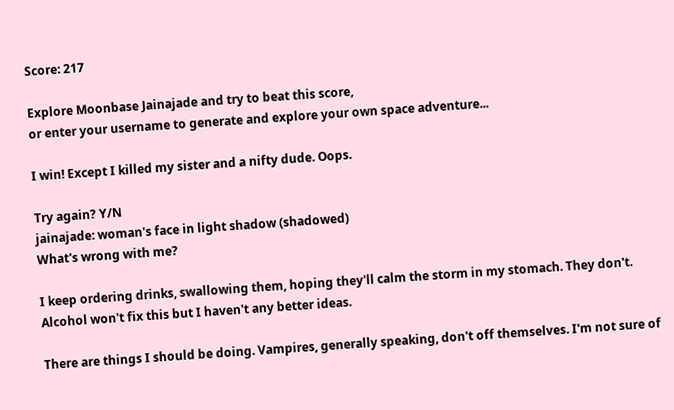Score: 217

Explore Moonbase Jainajade and try to beat this score,
or enter your username to generate and explore your own space adventure...

I win! Except I killed my sister and a nifty dude. Oops.

Try again? Y/N
jainajade: woman's face in light shadow (shadowed)
What's wrong with me?

I keep ordering drinks, swallowing them, hoping they'll calm the storm in my stomach. They don't. Alcohol won't fix this but I haven't any better ideas.

There are things I should be doing. Vampires, generally speaking, don't off themselves. I'm not sure of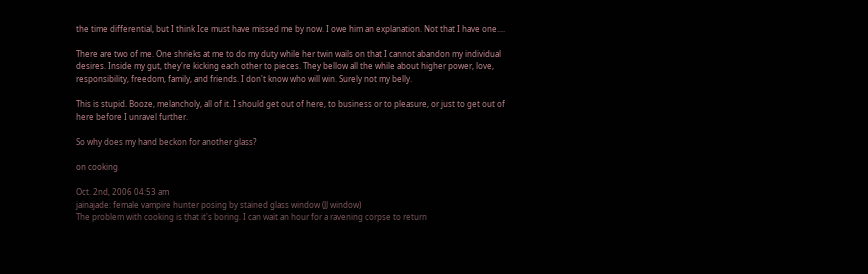the time differential, but I think Ice must have missed me by now. I owe him an explanation. Not that I have one....

There are two of me. One shrieks at me to do my duty while her twin wails on that I cannot abandon my individual desires. Inside my gut, they're kicking each other to pieces. They bellow all the while about higher power, love, responsibility, freedom, family, and friends. I don't know who will win. Surely not my belly.

This is stupid. Booze, melancholy, all of it. I should get out of here, to business or to pleasure, or just to get out of here before I unravel further.

So why does my hand beckon for another glass?

on cooking

Oct. 2nd, 2006 04:53 am
jainajade: female vampire hunter posing by stained glass window (JJ window)
The problem with cooking is that it's boring. I can wait an hour for a ravening corpse to return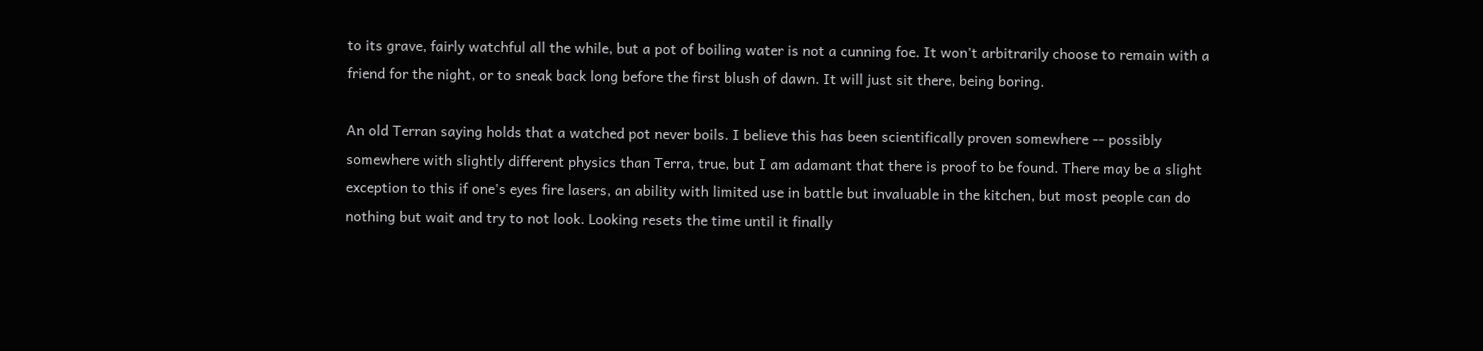to its grave, fairly watchful all the while, but a pot of boiling water is not a cunning foe. It won't arbitrarily choose to remain with a friend for the night, or to sneak back long before the first blush of dawn. It will just sit there, being boring.

An old Terran saying holds that a watched pot never boils. I believe this has been scientifically proven somewhere -- possibly somewhere with slightly different physics than Terra, true, but I am adamant that there is proof to be found. There may be a slight exception to this if one's eyes fire lasers, an ability with limited use in battle but invaluable in the kitchen, but most people can do nothing but wait and try to not look. Looking resets the time until it finally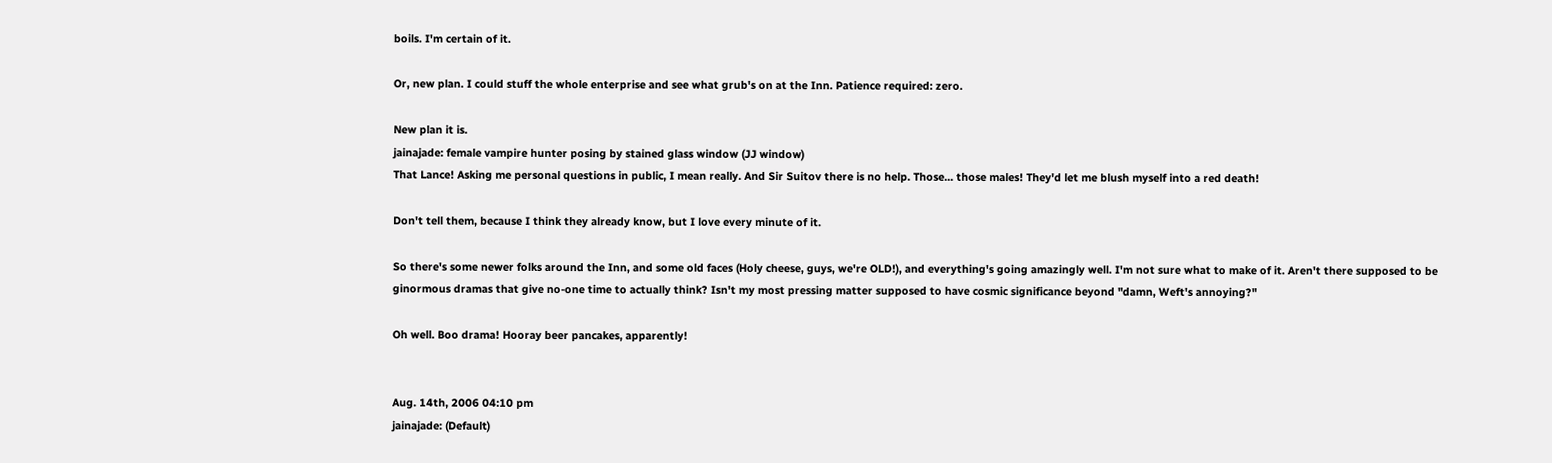boils. I'm certain of it.

Or, new plan. I could stuff the whole enterprise and see what grub's on at the Inn. Patience required: zero.

New plan it is.
jainajade: female vampire hunter posing by stained glass window (JJ window)
That Lance! Asking me personal questions in public, I mean really. And Sir Suitov there is no help. Those... those males! They'd let me blush myself into a red death!

Don't tell them, because I think they already know, but I love every minute of it.

So there's some newer folks around the Inn, and some old faces (Holy cheese, guys, we're OLD!), and everything's going amazingly well. I'm not sure what to make of it. Aren't there supposed to be ginormous dramas that give no-one time to actually think? Isn't my most pressing matter supposed to have cosmic significance beyond "damn, Weft's annoying?"

Oh well. Boo drama! Hooray beer pancakes, apparently!


Aug. 14th, 2006 04:10 pm
jainajade: (Default)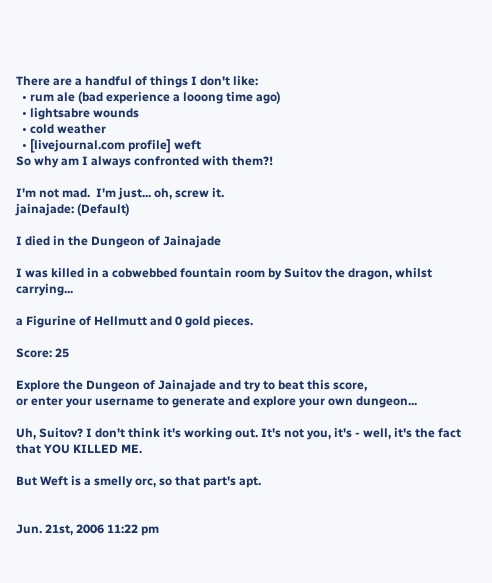There are a handful of things I don't like:
  • rum ale (bad experience a looong time ago)
  • lightsabre wounds
  • cold weather
  • [livejournal.com profile] weft
So why am I always confronted with them?!

I'm not mad.  I'm just... oh, screw it.
jainajade: (Default)

I died in the Dungeon of Jainajade

I was killed in a cobwebbed fountain room by Suitov the dragon, whilst carrying...

a Figurine of Hellmutt and 0 gold pieces.

Score: 25

Explore the Dungeon of Jainajade and try to beat this score,
or enter your username to generate and explore your own dungeon...

Uh, Suitov? I don't think it's working out. It's not you, it's - well, it's the fact that YOU KILLED ME.

But Weft is a smelly orc, so that part's apt.


Jun. 21st, 2006 11:22 pm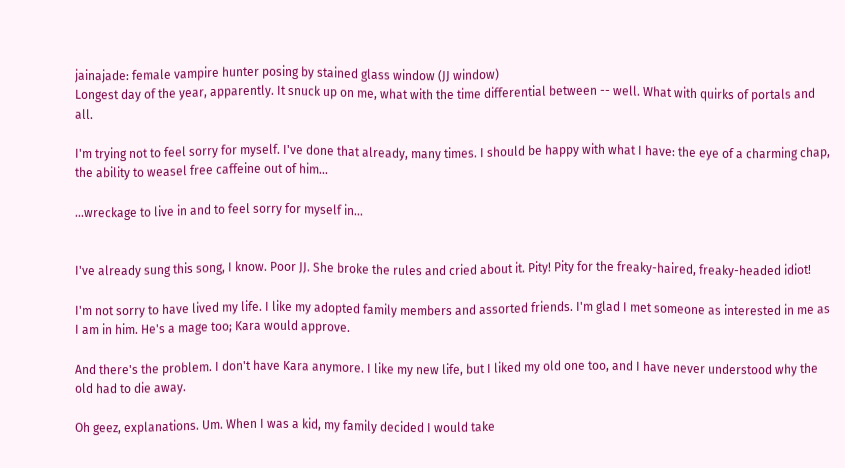jainajade: female vampire hunter posing by stained glass window (JJ window)
Longest day of the year, apparently. It snuck up on me, what with the time differential between -- well. What with quirks of portals and all.

I'm trying not to feel sorry for myself. I've done that already, many times. I should be happy with what I have: the eye of a charming chap, the ability to weasel free caffeine out of him...

...wreckage to live in and to feel sorry for myself in...


I've already sung this song, I know. Poor JJ. She broke the rules and cried about it. Pity! Pity for the freaky-haired, freaky-headed idiot!

I'm not sorry to have lived my life. I like my adopted family members and assorted friends. I'm glad I met someone as interested in me as I am in him. He's a mage too; Kara would approve.

And there's the problem. I don't have Kara anymore. I like my new life, but I liked my old one too, and I have never understood why the old had to die away.

Oh geez, explanations. Um. When I was a kid, my family decided I would take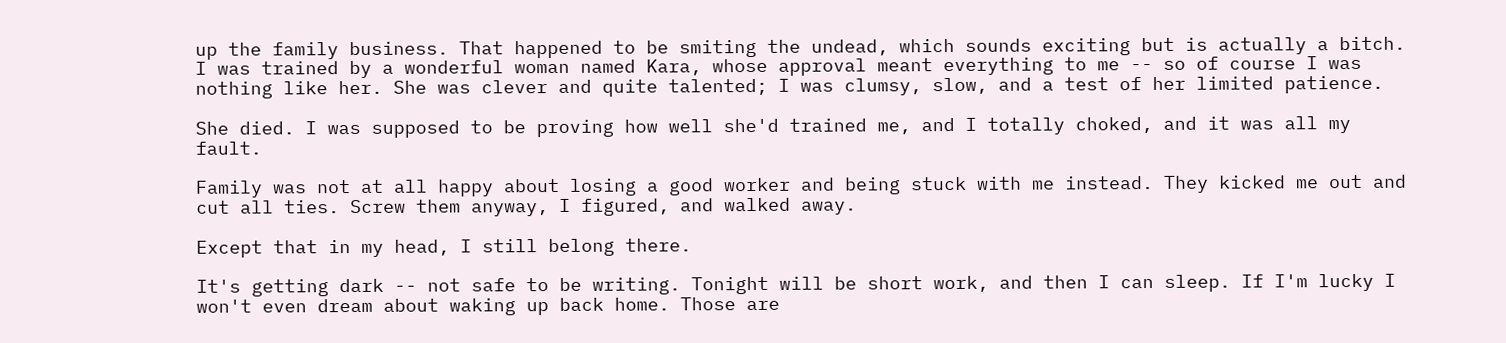up the family business. That happened to be smiting the undead, which sounds exciting but is actually a bitch. I was trained by a wonderful woman named Kara, whose approval meant everything to me -- so of course I was nothing like her. She was clever and quite talented; I was clumsy, slow, and a test of her limited patience.

She died. I was supposed to be proving how well she'd trained me, and I totally choked, and it was all my fault.

Family was not at all happy about losing a good worker and being stuck with me instead. They kicked me out and cut all ties. Screw them anyway, I figured, and walked away.

Except that in my head, I still belong there.

It's getting dark -- not safe to be writing. Tonight will be short work, and then I can sleep. If I'm lucky I won't even dream about waking up back home. Those are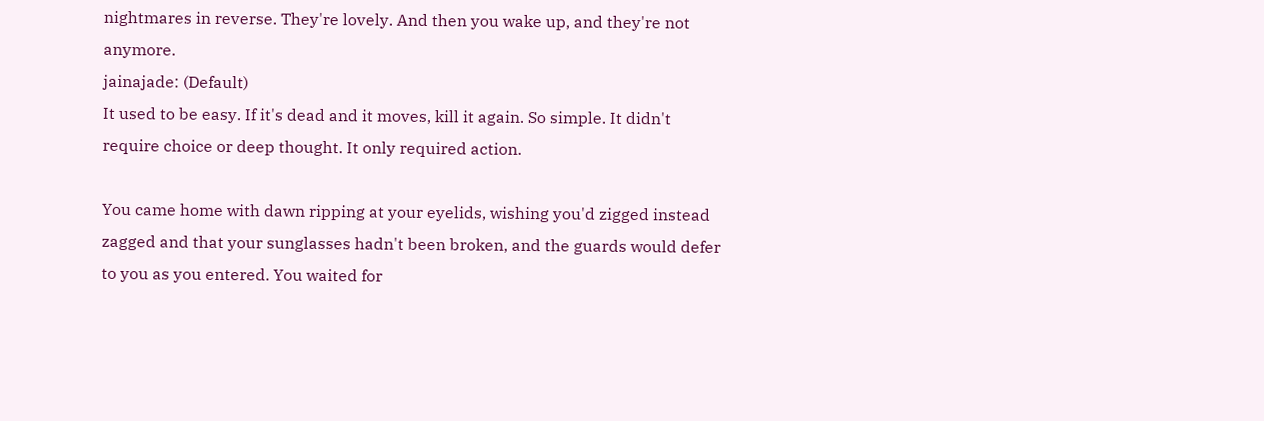nightmares in reverse. They're lovely. And then you wake up, and they're not anymore.
jainajade: (Default)
It used to be easy. If it's dead and it moves, kill it again. So simple. It didn't require choice or deep thought. It only required action.

You came home with dawn ripping at your eyelids, wishing you'd zigged instead zagged and that your sunglasses hadn't been broken, and the guards would defer to you as you entered. You waited for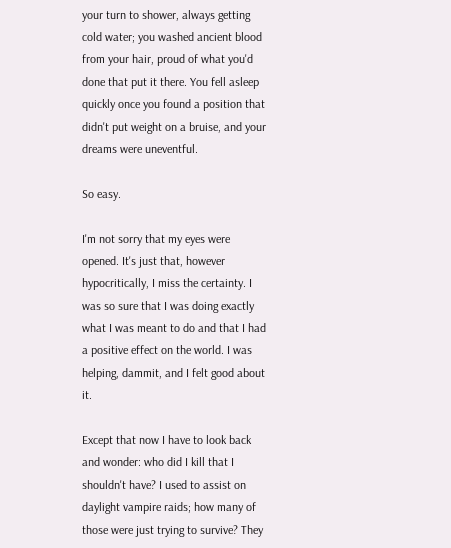your turn to shower, always getting cold water; you washed ancient blood from your hair, proud of what you'd done that put it there. You fell asleep quickly once you found a position that didn't put weight on a bruise, and your dreams were uneventful.

So easy.

I'm not sorry that my eyes were opened. It's just that, however hypocritically, I miss the certainty. I was so sure that I was doing exactly what I was meant to do and that I had a positive effect on the world. I was helping, dammit, and I felt good about it.

Except that now I have to look back and wonder: who did I kill that I shouldn't have? I used to assist on daylight vampire raids; how many of those were just trying to survive? They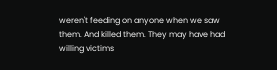weren't feeding on anyone when we saw them. And killed them. They may have had willing victims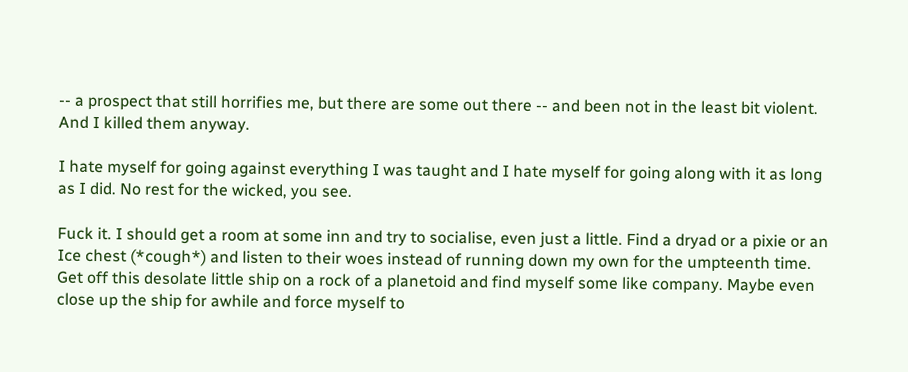-- a prospect that still horrifies me, but there are some out there -- and been not in the least bit violent. And I killed them anyway.

I hate myself for going against everything I was taught and I hate myself for going along with it as long as I did. No rest for the wicked, you see.

Fuck it. I should get a room at some inn and try to socialise, even just a little. Find a dryad or a pixie or an Ice chest (*cough*) and listen to their woes instead of running down my own for the umpteenth time. Get off this desolate little ship on a rock of a planetoid and find myself some like company. Maybe even close up the ship for awhile and force myself to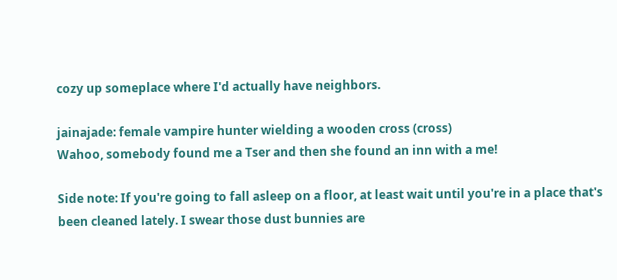cozy up someplace where I'd actually have neighbors.

jainajade: female vampire hunter wielding a wooden cross (cross)
Wahoo, somebody found me a Tser and then she found an inn with a me!

Side note: If you're going to fall asleep on a floor, at least wait until you're in a place that's been cleaned lately. I swear those dust bunnies are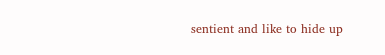sentient and like to hide up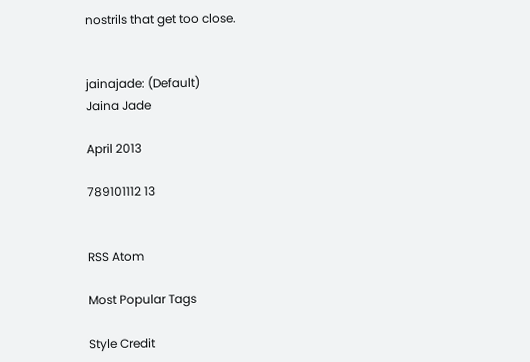nostrils that get too close.


jainajade: (Default)
Jaina Jade

April 2013

789101112 13


RSS Atom

Most Popular Tags

Style Credit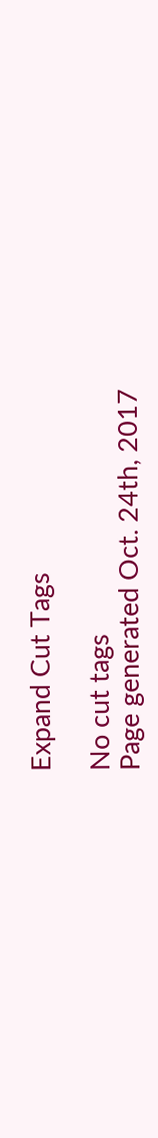Expand Cut Tags

No cut tags
Page generated Oct. 24th, 2017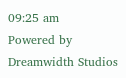09:25 am
Powered by Dreamwidth Studios